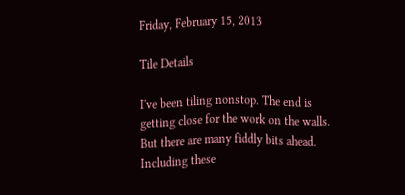Friday, February 15, 2013

Tile Details

I've been tiling nonstop. The end is getting close for the work on the walls. But there are many fiddly bits ahead. Including these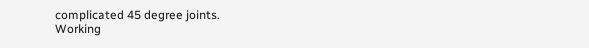complicated 45 degree joints.
Working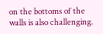on the bottoms of the walls is also challenging.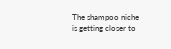The shampoo niche is getting closer to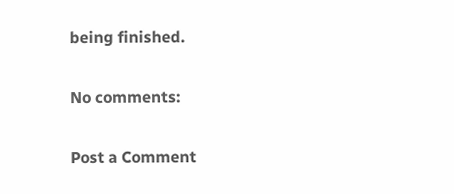being finished.

No comments:

Post a Comment